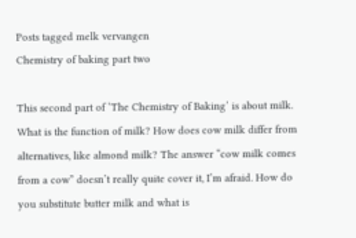Posts tagged melk vervangen
Chemistry of baking part two

This second part of ‘The Chemistry of Baking’ is about milk. What is the function of milk? How does cow milk differ from alternatives, like almond milk? The answer “cow milk comes from a cow” doesn’t really quite cover it, I’m afraid. How do you substitute butter milk and what is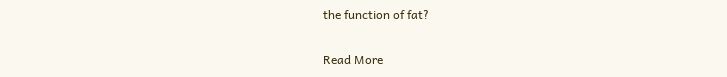the function of fat?

Read More